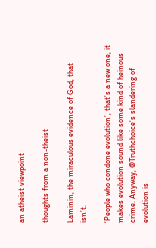an atheist viewpoint

thoughts from a non-theist

Laminin, the miraculous evidence of God, that isn’t.

‘People who condone evolution’, that’s a new one, it makes evolution sound like some kind of heinous crime. Anyway, @Truthchoice‘s slandering of evolution is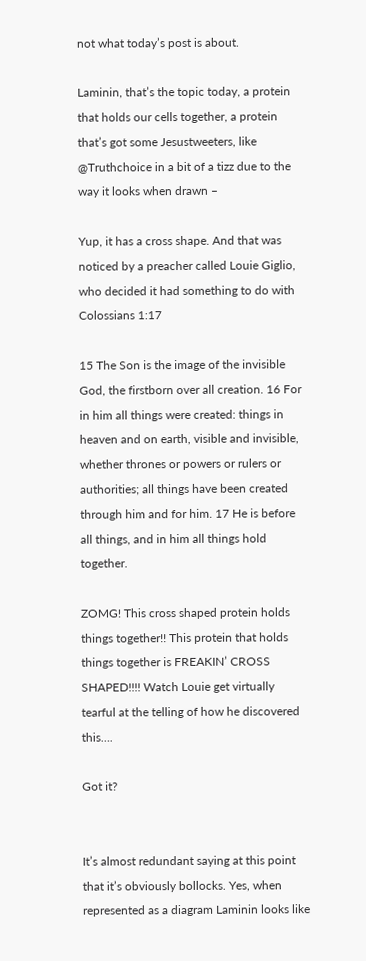not what today’s post is about.

Laminin, that’s the topic today, a protein that holds our cells together, a protein that’s got some Jesustweeters, like @Truthchoice in a bit of a tizz due to the way it looks when drawn –

Yup, it has a cross shape. And that was noticed by a preacher called Louie Giglio, who decided it had something to do with Colossians 1:17

15 The Son is the image of the invisible God, the firstborn over all creation. 16 For in him all things were created: things in heaven and on earth, visible and invisible, whether thrones or powers or rulers or authorities; all things have been created through him and for him. 17 He is before all things, and in him all things hold together.

ZOMG! This cross shaped protein holds things together!! This protein that holds things together is FREAKIN’ CROSS SHAPED!!!! Watch Louie get virtually tearful at the telling of how he discovered this….

Got it?


It’s almost redundant saying at this point that it’s obviously bollocks. Yes, when represented as a diagram Laminin looks like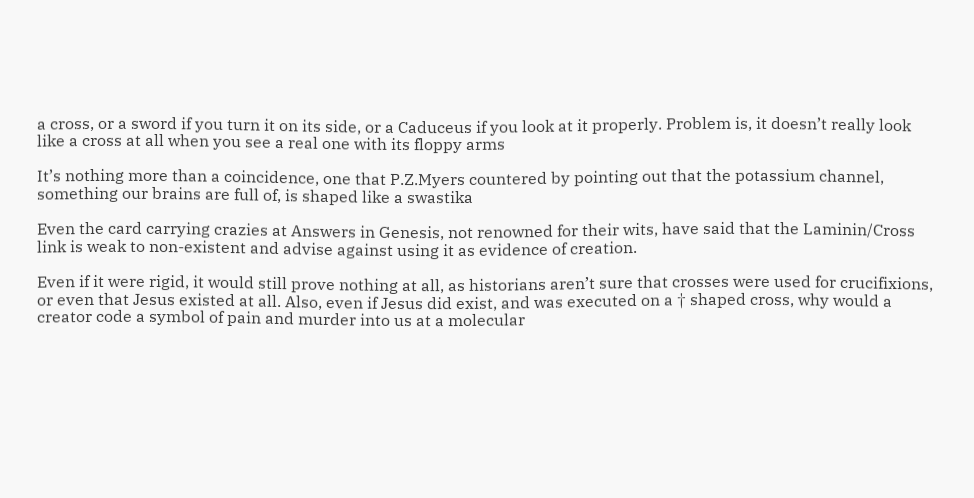a cross, or a sword if you turn it on its side, or a Caduceus if you look at it properly. Problem is, it doesn’t really look like a cross at all when you see a real one with its floppy arms

It’s nothing more than a coincidence, one that P.Z.Myers countered by pointing out that the potassium channel, something our brains are full of, is shaped like a swastika

Even the card carrying crazies at Answers in Genesis, not renowned for their wits, have said that the Laminin/Cross link is weak to non-existent and advise against using it as evidence of creation.

Even if it were rigid, it would still prove nothing at all, as historians aren’t sure that crosses were used for crucifixions, or even that Jesus existed at all. Also, even if Jesus did exist, and was executed on a † shaped cross, why would a creator code a symbol of pain and murder into us at a molecular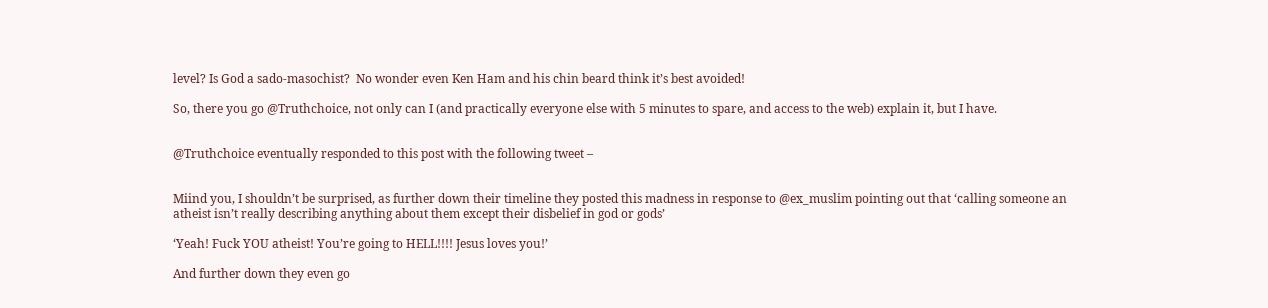level? Is God a sado-masochist?  No wonder even Ken Ham and his chin beard think it’s best avoided!

So, there you go @Truthchoice, not only can I (and practically everyone else with 5 minutes to spare, and access to the web) explain it, but I have.


@Truthchoice eventually responded to this post with the following tweet –


Miind you, I shouldn’t be surprised, as further down their timeline they posted this madness in response to @ex_muslim pointing out that ‘calling someone an atheist isn’t really describing anything about them except their disbelief in god or gods’

‘Yeah! Fuck YOU atheist! You’re going to HELL!!!! Jesus loves you!’

And further down they even go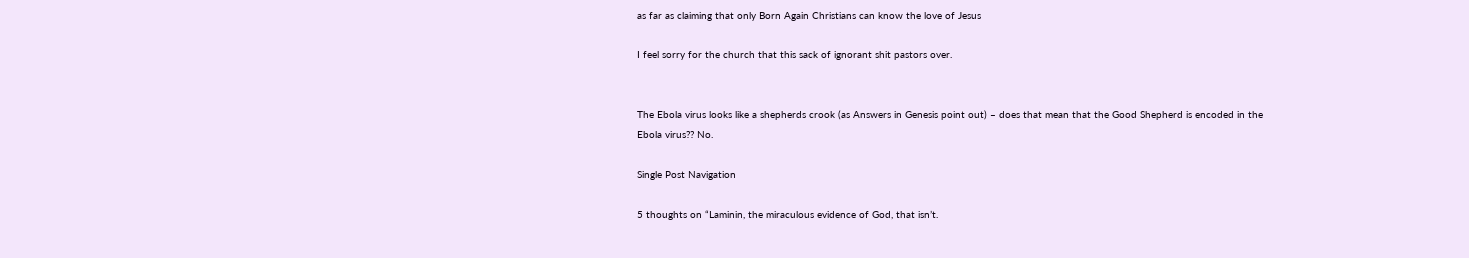as far as claiming that only Born Again Christians can know the love of Jesus

I feel sorry for the church that this sack of ignorant shit pastors over.


The Ebola virus looks like a shepherds crook (as Answers in Genesis point out) – does that mean that the Good Shepherd is encoded in the Ebola virus?? No.

Single Post Navigation

5 thoughts on “Laminin, the miraculous evidence of God, that isn’t.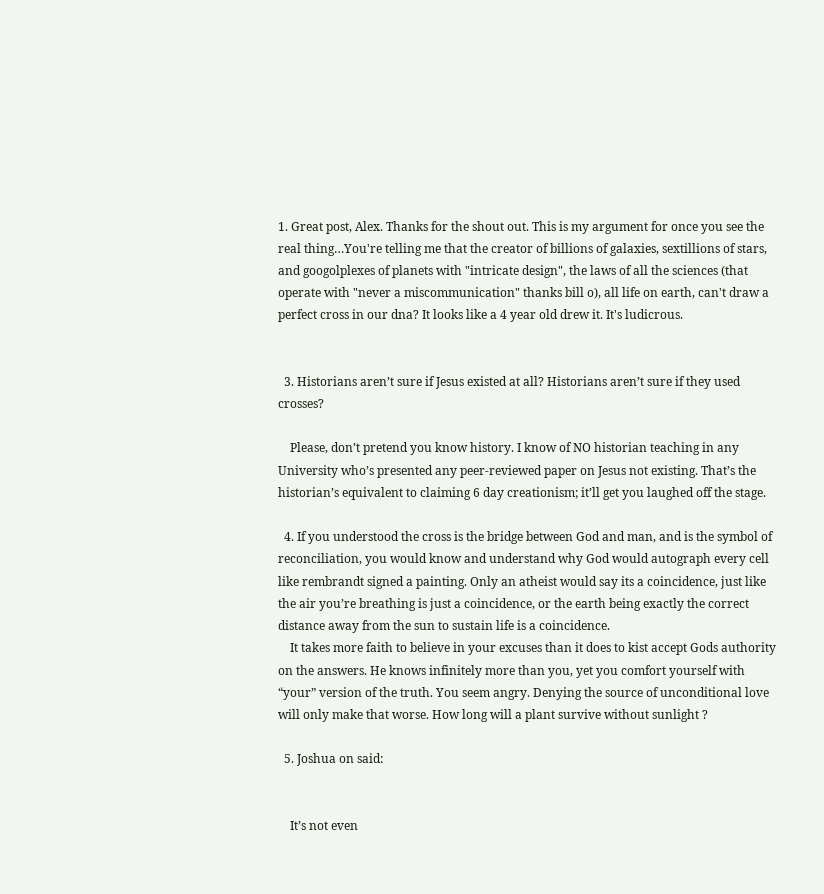1. Great post, Alex. Thanks for the shout out. This is my argument for once you see the real thing…You're telling me that the creator of billions of galaxies, sextillions of stars, and googolplexes of planets with "intricate design", the laws of all the sciences (that operate with "never a miscommunication" thanks bill o), all life on earth, can't draw a perfect cross in our dna? It looks like a 4 year old drew it. It's ludicrous.


  3. Historians aren’t sure if Jesus existed at all? Historians aren’t sure if they used crosses?

    Please, don’t pretend you know history. I know of NO historian teaching in any University who’s presented any peer-reviewed paper on Jesus not existing. That’s the historian’s equivalent to claiming 6 day creationism; it’ll get you laughed off the stage.

  4. If you understood the cross is the bridge between God and man, and is the symbol of reconciliation, you would know and understand why God would autograph every cell like rembrandt signed a painting. Only an atheist would say its a coincidence, just like the air you’re breathing is just a coincidence, or the earth being exactly the correct distance away from the sun to sustain life is a coincidence.
    It takes more faith to believe in your excuses than it does to kist accept Gods authority on the answers. He knows infinitely more than you, yet you comfort yourself with “your” version of the truth. You seem angry. Denying the source of unconditional love will only make that worse. How long will a plant survive without sunlight ?

  5. Joshua on said:


    It’s not even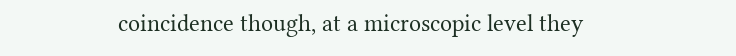coincidence though, at a microscopic level they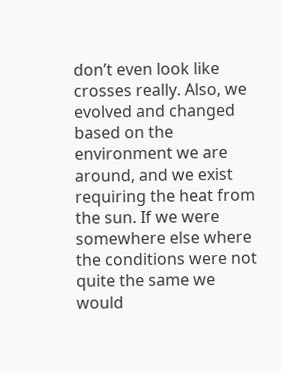don’t even look like crosses really. Also, we evolved and changed based on the environment we are around, and we exist requiring the heat from the sun. If we were somewhere else where the conditions were not quite the same we would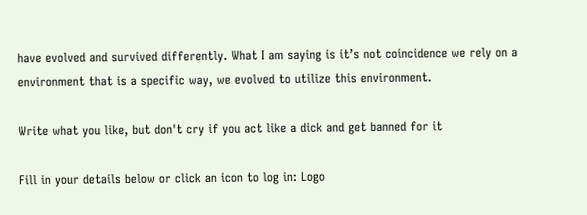have evolved and survived differently. What I am saying is it’s not coincidence we rely on a environment that is a specific way, we evolved to utilize this environment.

Write what you like, but don't cry if you act like a dick and get banned for it

Fill in your details below or click an icon to log in: Logo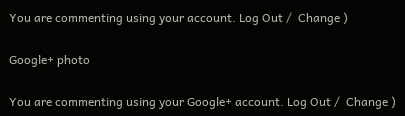You are commenting using your account. Log Out /  Change )

Google+ photo

You are commenting using your Google+ account. Log Out /  Change )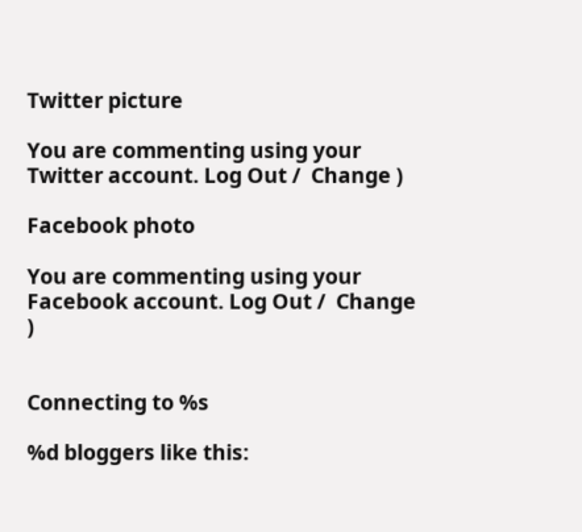Twitter picture

You are commenting using your Twitter account. Log Out /  Change )

Facebook photo

You are commenting using your Facebook account. Log Out /  Change )


Connecting to %s

%d bloggers like this: